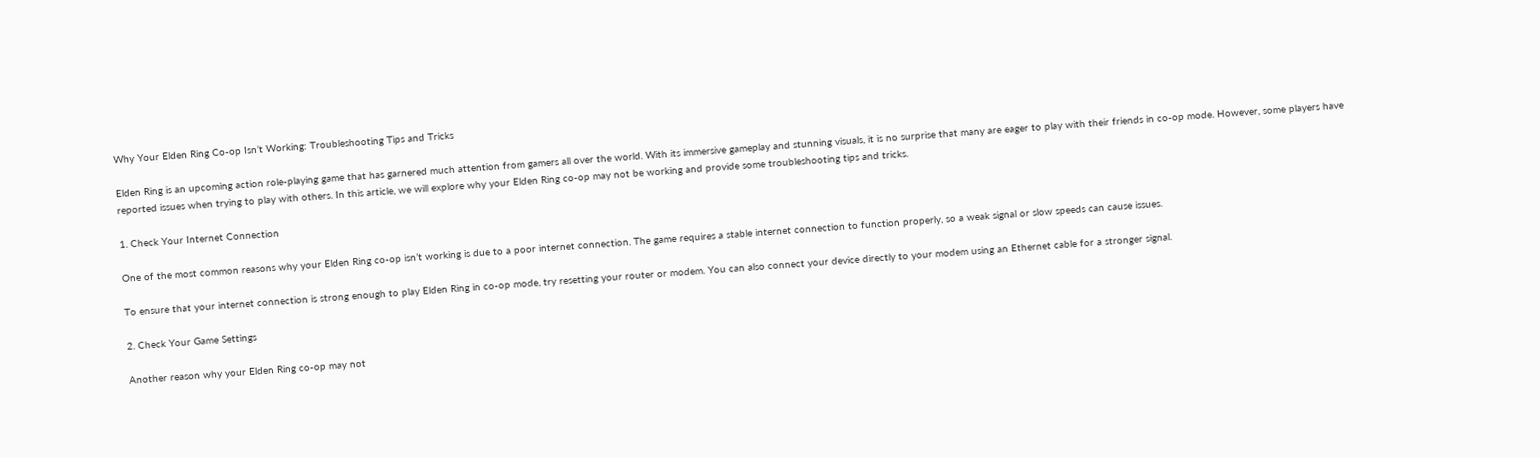Why Your Elden Ring Co-op Isn’t Working: Troubleshooting Tips and Tricks

Elden Ring is an upcoming action role-playing game that has garnered much attention from gamers all over the world. With its immersive gameplay and stunning visuals, it is no surprise that many are eager to play with their friends in co-op mode. However, some players have reported issues when trying to play with others. In this article, we will explore why your Elden Ring co-op may not be working and provide some troubleshooting tips and tricks.

1. Check Your Internet Connection

One of the most common reasons why your Elden Ring co-op isn’t working is due to a poor internet connection. The game requires a stable internet connection to function properly, so a weak signal or slow speeds can cause issues.

To ensure that your internet connection is strong enough to play Elden Ring in co-op mode, try resetting your router or modem. You can also connect your device directly to your modem using an Ethernet cable for a stronger signal.

2. Check Your Game Settings

Another reason why your Elden Ring co-op may not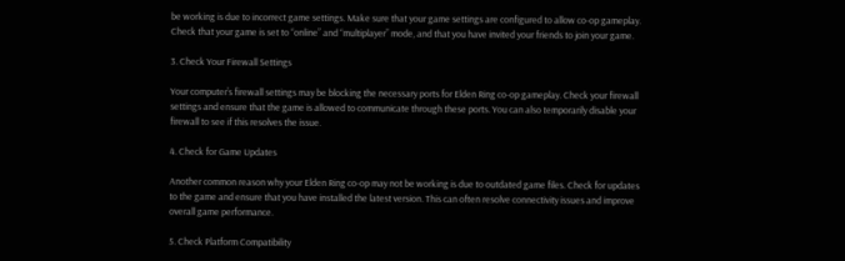be working is due to incorrect game settings. Make sure that your game settings are configured to allow co-op gameplay. Check that your game is set to “online” and “multiplayer” mode, and that you have invited your friends to join your game.

3. Check Your Firewall Settings

Your computer’s firewall settings may be blocking the necessary ports for Elden Ring co-op gameplay. Check your firewall settings and ensure that the game is allowed to communicate through these ports. You can also temporarily disable your firewall to see if this resolves the issue.

4. Check for Game Updates

Another common reason why your Elden Ring co-op may not be working is due to outdated game files. Check for updates to the game and ensure that you have installed the latest version. This can often resolve connectivity issues and improve overall game performance.

5. Check Platform Compatibility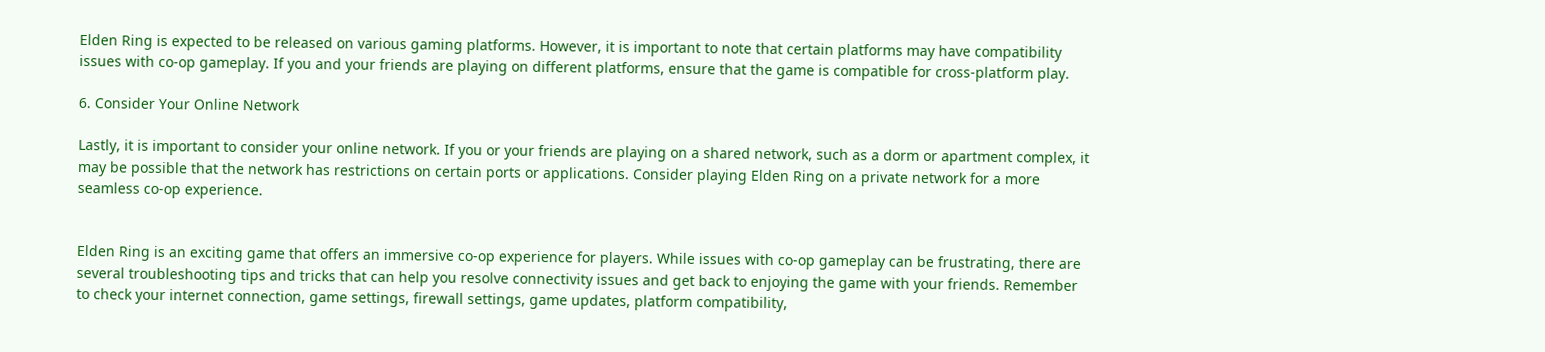Elden Ring is expected to be released on various gaming platforms. However, it is important to note that certain platforms may have compatibility issues with co-op gameplay. If you and your friends are playing on different platforms, ensure that the game is compatible for cross-platform play.

6. Consider Your Online Network

Lastly, it is important to consider your online network. If you or your friends are playing on a shared network, such as a dorm or apartment complex, it may be possible that the network has restrictions on certain ports or applications. Consider playing Elden Ring on a private network for a more seamless co-op experience.


Elden Ring is an exciting game that offers an immersive co-op experience for players. While issues with co-op gameplay can be frustrating, there are several troubleshooting tips and tricks that can help you resolve connectivity issues and get back to enjoying the game with your friends. Remember to check your internet connection, game settings, firewall settings, game updates, platform compatibility,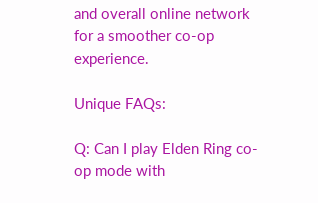and overall online network for a smoother co-op experience.

Unique FAQs:

Q: Can I play Elden Ring co-op mode with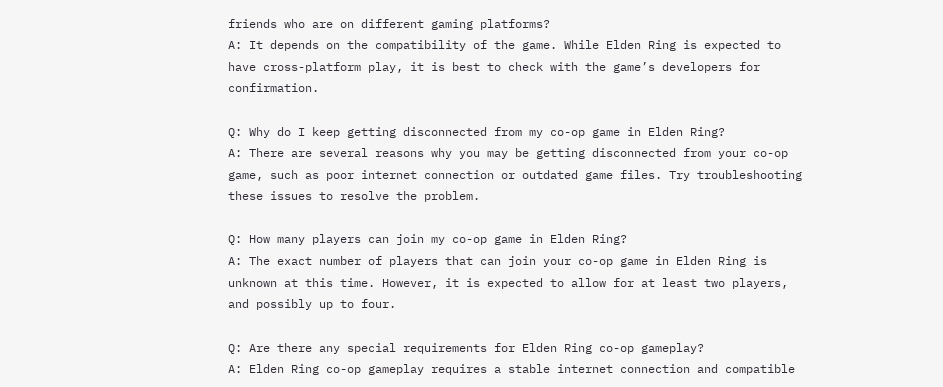friends who are on different gaming platforms?
A: It depends on the compatibility of the game. While Elden Ring is expected to have cross-platform play, it is best to check with the game’s developers for confirmation.

Q: Why do I keep getting disconnected from my co-op game in Elden Ring?
A: There are several reasons why you may be getting disconnected from your co-op game, such as poor internet connection or outdated game files. Try troubleshooting these issues to resolve the problem.

Q: How many players can join my co-op game in Elden Ring?
A: The exact number of players that can join your co-op game in Elden Ring is unknown at this time. However, it is expected to allow for at least two players, and possibly up to four.

Q: Are there any special requirements for Elden Ring co-op gameplay?
A: Elden Ring co-op gameplay requires a stable internet connection and compatible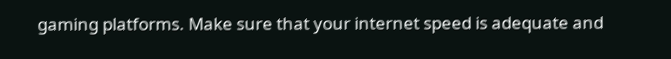gaming platforms. Make sure that your internet speed is adequate and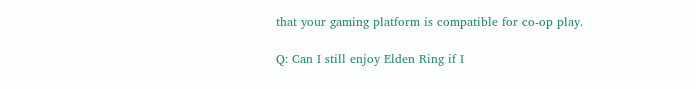that your gaming platform is compatible for co-op play.

Q: Can I still enjoy Elden Ring if I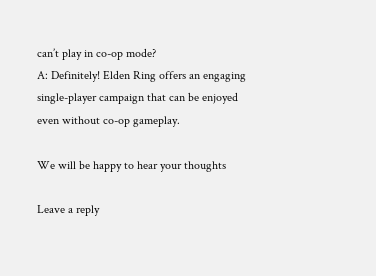can’t play in co-op mode?
A: Definitely! Elden Ring offers an engaging single-player campaign that can be enjoyed even without co-op gameplay.

We will be happy to hear your thoughts

Leave a reply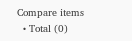Compare items
  • Total (0)